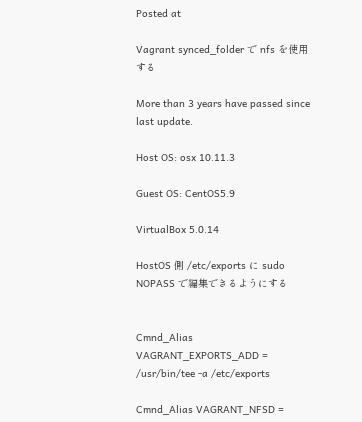Posted at

Vagrant synced_folder で nfs を使用する

More than 3 years have passed since last update.

Host OS: osx 10.11.3

Guest OS: CentOS5.9

VirtualBox 5.0.14

HostOS 側 /etc/exports に sudo NOPASS で編集できるようにする


Cmnd_Alias VAGRANT_EXPORTS_ADD = /usr/bin/tee -a /etc/exports

Cmnd_Alias VAGRANT_NFSD =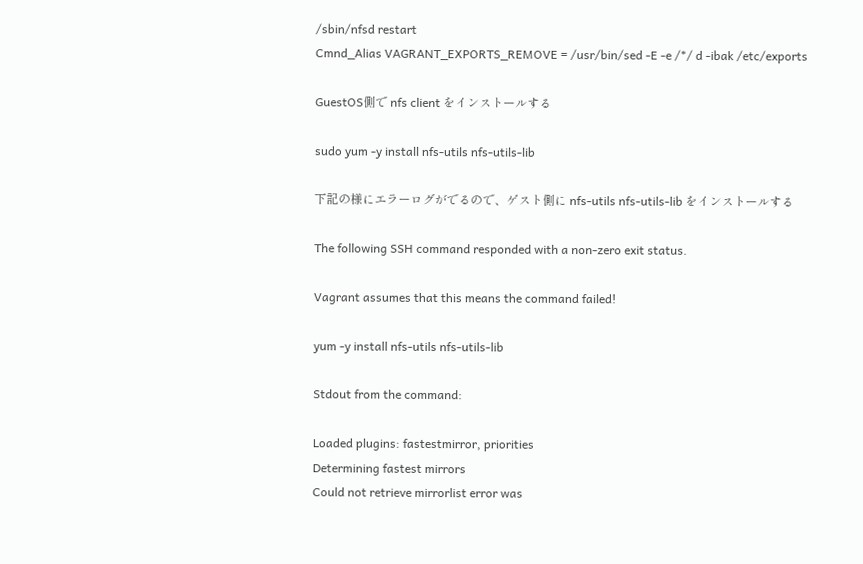/sbin/nfsd restart
Cmnd_Alias VAGRANT_EXPORTS_REMOVE = /usr/bin/sed -E -e /*/ d -ibak /etc/exports

GuestOS側で nfs client をインストールする

sudo yum -y install nfs-utils nfs-utils-lib

下記の様にエラーログがでるので、ゲスト側に nfs-utils nfs-utils-lib をインストールする

The following SSH command responded with a non-zero exit status.

Vagrant assumes that this means the command failed!

yum -y install nfs-utils nfs-utils-lib

Stdout from the command:

Loaded plugins: fastestmirror, priorities
Determining fastest mirrors
Could not retrieve mirrorlist error was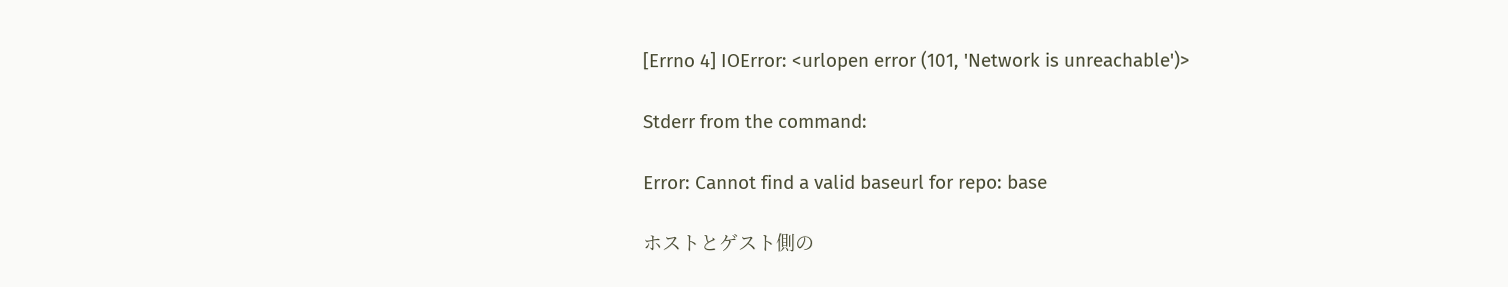[Errno 4] IOError: <urlopen error (101, 'Network is unreachable')>

Stderr from the command:

Error: Cannot find a valid baseurl for repo: base

ホストとゲスト側の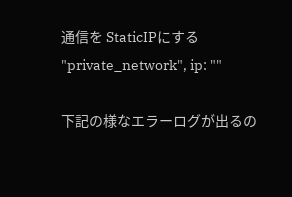通信を StaticIPにする "private_network", ip: ""

下記の様なエラーログが出るの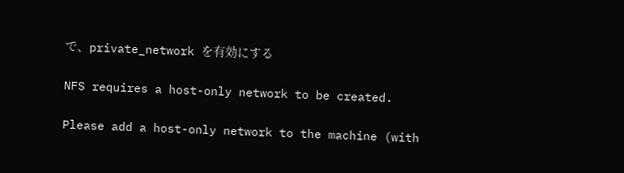で、private_network を有効にする

NFS requires a host-only network to be created.

Please add a host-only network to the machine (with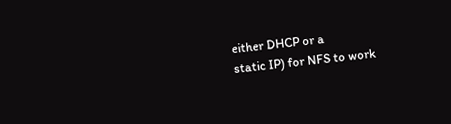either DHCP or a
static IP) for NFS to work